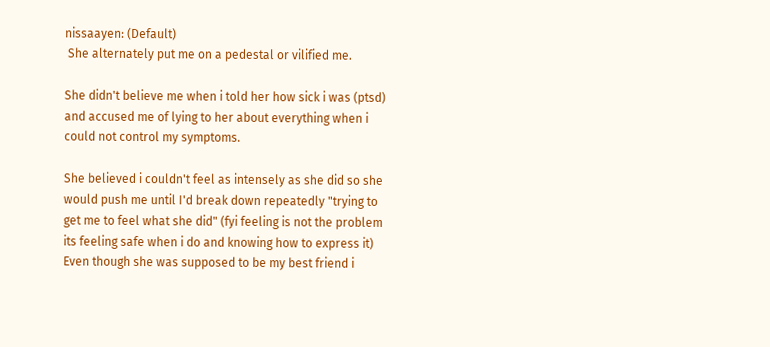nissaayen: (Default)
 She alternately put me on a pedestal or vilified me.

She didn't believe me when i told her how sick i was (ptsd) and accused me of lying to her about everything when i could not control my symptoms.

She believed i couldn't feel as intensely as she did so she would push me until I'd break down repeatedly "trying to get me to feel what she did" (fyi feeling is not the problem its feeling safe when i do and knowing how to express it)
Even though she was supposed to be my best friend i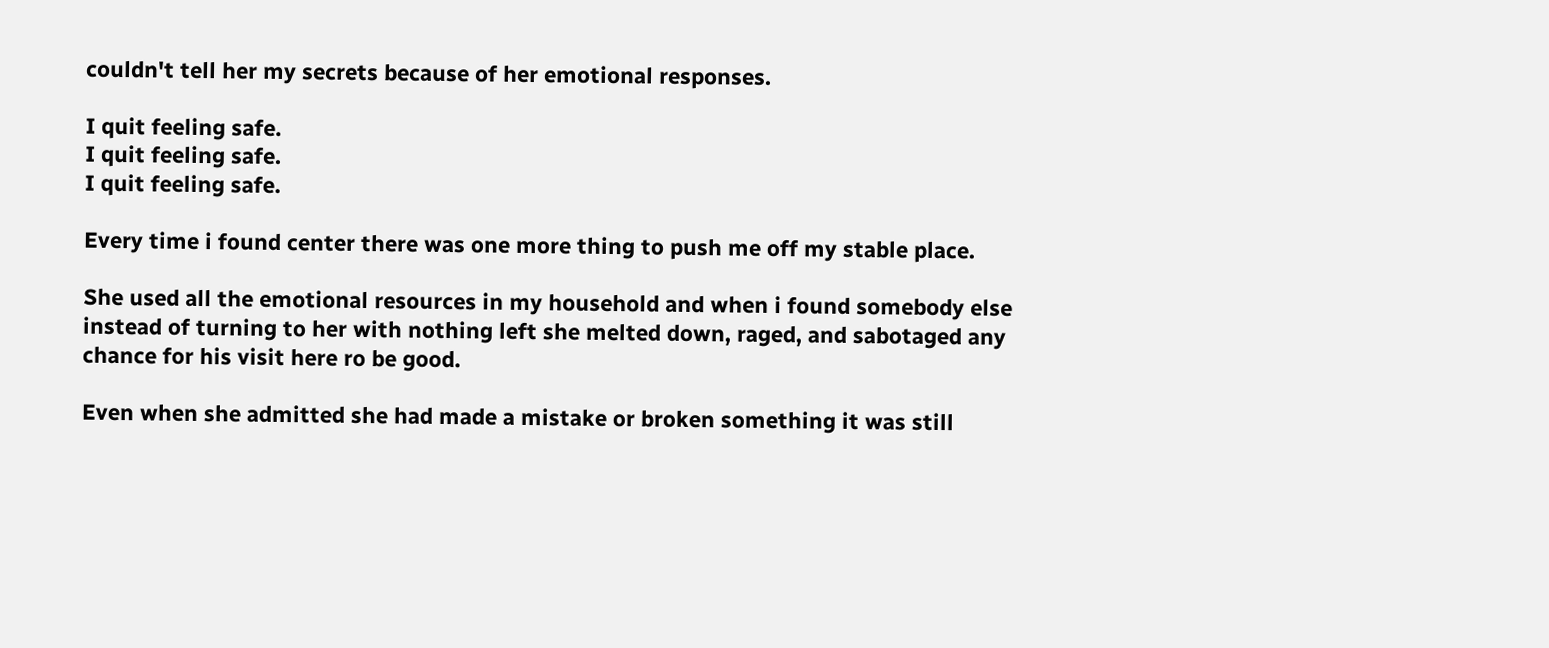couldn't tell her my secrets because of her emotional responses.

I quit feeling safe.
I quit feeling safe.
I quit feeling safe.

Every time i found center there was one more thing to push me off my stable place.

She used all the emotional resources in my household and when i found somebody else instead of turning to her with nothing left she melted down, raged, and sabotaged any chance for his visit here ro be good.

Even when she admitted she had made a mistake or broken something it was still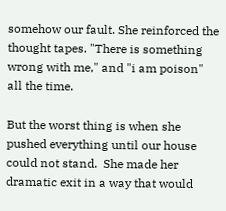somehow our fault. She reinforced the thought tapes. "There is something wrong with me," and "i am poison" all the time.

But the worst thing is when she pushed everything until our house could not stand.  She made her dramatic exit in a way that would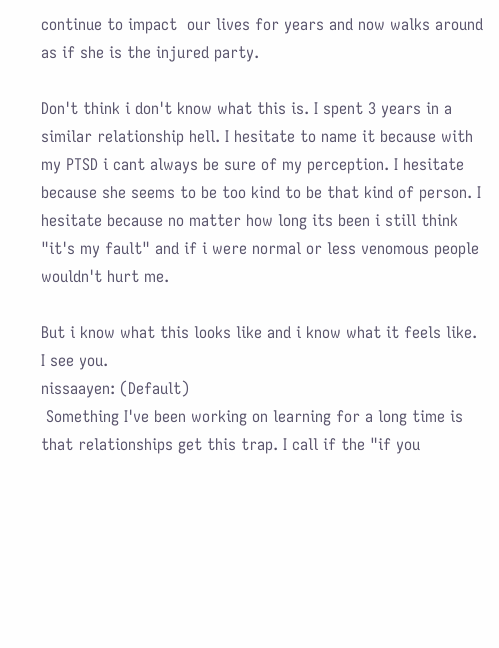continue to impact  our lives for years and now walks around as if she is the injured party.

Don't think i don't know what this is. I spent 3 years in a similar relationship hell. I hesitate to name it because with my PTSD i cant always be sure of my perception. I hesitate because she seems to be too kind to be that kind of person. I hesitate because no matter how long its been i still think "it's my fault" and if i were normal or less venomous people wouldn't hurt me.

But i know what this looks like and i know what it feels like.
I see you.
nissaayen: (Default)
 Something I've been working on learning for a long time is that relationships get this trap. I call if the "if you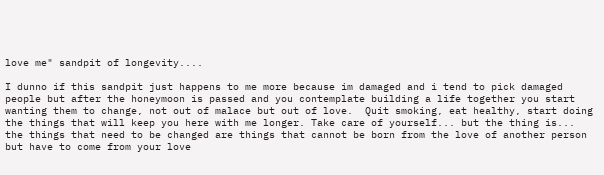love me" sandpit of longevity....

I dunno if this sandpit just happens to me more because im damaged and i tend to pick damaged people but after the honeymoon is passed and you contemplate building a life together you start wanting them to change, not out of malace but out of love.  Quit smoking, eat healthy, start doing the things that will keep you here with me longer. Take care of yourself... but the thing is... the things that need to be changed are things that cannot be born from the love of another person but have to come from your love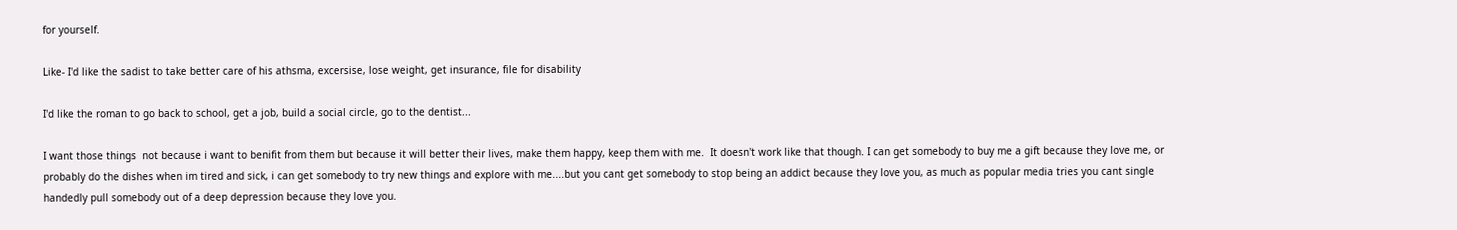for yourself.

Like- I'd like the sadist to take better care of his athsma, excersise, lose weight, get insurance, file for disability

I'd like the roman to go back to school, get a job, build a social circle, go to the dentist...

I want those things  not because i want to benifit from them but because it will better their lives, make them happy, keep them with me.  It doesn't work like that though. I can get somebody to buy me a gift because they love me, or probably do the dishes when im tired and sick, i can get somebody to try new things and explore with me....but you cant get somebody to stop being an addict because they love you, as much as popular media tries you cant single handedly pull somebody out of a deep depression because they love you.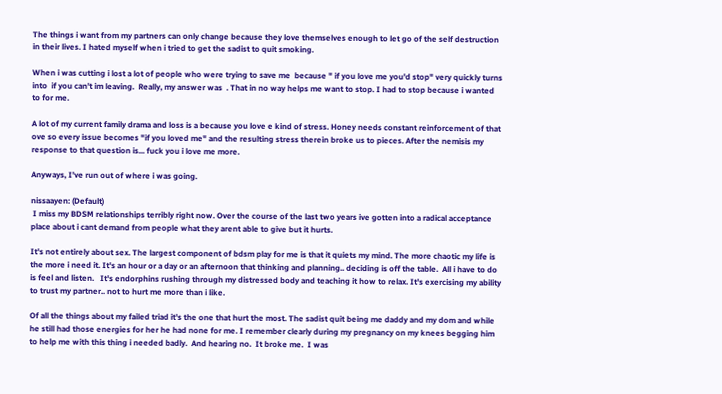The things i want from my partners can only change because they love themselves enough to let go of the self destruction in their lives. I hated myself when i tried to get the sadist to quit smoking.

When i was cutting i lost a lot of people who were trying to save me  because " if you love me you'd stop" very quickly turns into  if you can't im leaving.  Really, my answer was  . That in no way helps me want to stop. I had to stop because i wanted to for me.

A lot of my current family drama and loss is a because you love e kind of stress. Honey needs constant reinforcement of that ove so every issue becomes "if you loved me" and the resulting stress therein broke us to pieces. After the nemisis my response to that question is... fuck you i love me more.

Anyways, I've run out of where i was going.

nissaayen: (Default)
 I miss my BDSM relationships terribly right now. Over the course of the last two years ive gotten into a radical acceptance place about i cant demand from people what they arent able to give but it hurts.

It's not entirely about sex. The largest component of bdsm play for me is that it quiets my mind. The more chaotic my life is the more i need it. It's an hour or a day or an afternoon that thinking and planning.. deciding is off the table.  All i have to do is feel and listen.   It's endorphins rushing through my distressed body and teaching it how to relax. It's exercising my ability to trust my partner.. not to hurt me more than i like.

Of all the things about my failed triad it's the one that hurt the most. The sadist quit being me daddy and my dom and while he still had those energies for her he had none for me. I remember clearly during my pregnancy on my knees begging him to help me with this thing i needed badly.  And hearing no.  It broke me.  I was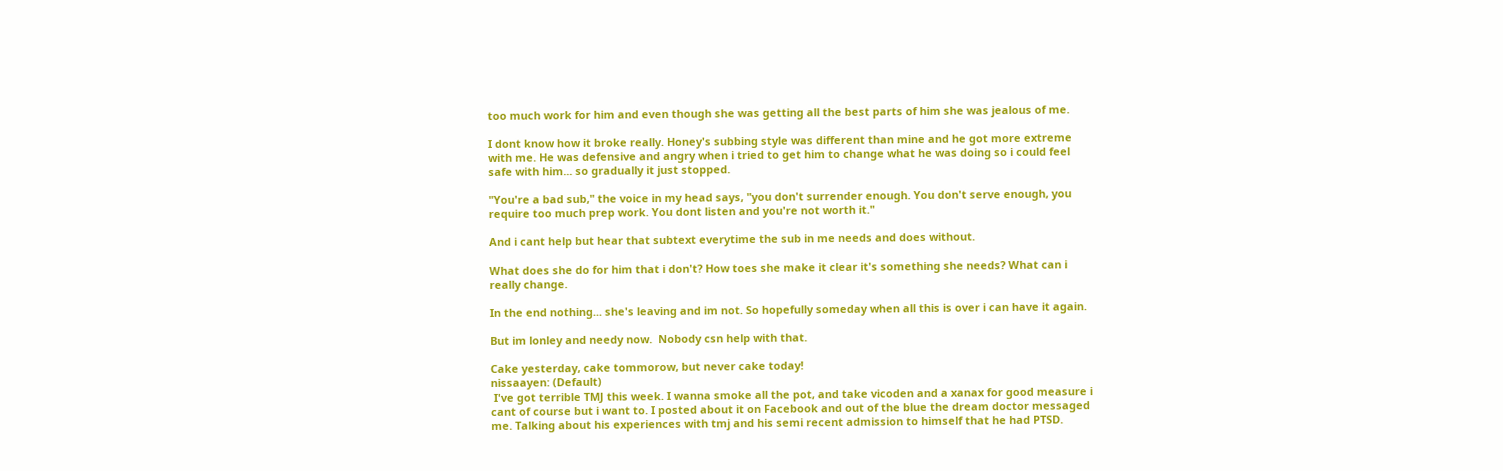too much work for him and even though she was getting all the best parts of him she was jealous of me.

I dont know how it broke really. Honey's subbing style was different than mine and he got more extreme with me. He was defensive and angry when i tried to get him to change what he was doing so i could feel safe with him... so gradually it just stopped.

"You're a bad sub," the voice in my head says, "you don't surrender enough. You don't serve enough, you require too much prep work. You dont listen and you're not worth it."

And i cant help but hear that subtext everytime the sub in me needs and does without.

What does she do for him that i don't? How toes she make it clear it's something she needs? What can i really change.

In the end nothing... she's leaving and im not. So hopefully someday when all this is over i can have it again.

But im lonley and needy now.  Nobody csn help with that.

Cake yesterday, cake tommorow, but never cake today!
nissaayen: (Default)
 I've got terrible TMJ this week. I wanna smoke all the pot, and take vicoden and a xanax for good measure i cant of course but i want to. I posted about it on Facebook and out of the blue the dream doctor messaged me. Talking about his experiences with tmj and his semi recent admission to himself that he had PTSD.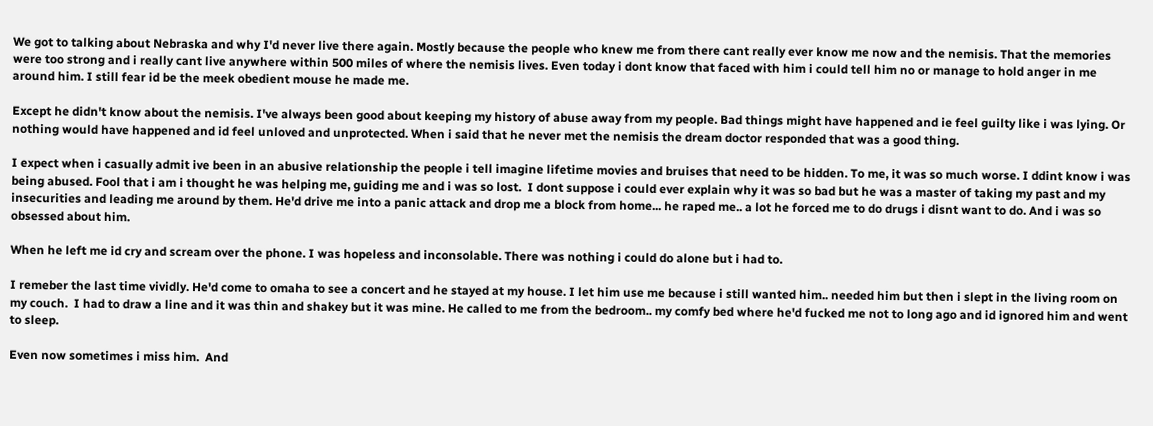We got to talking about Nebraska and why I'd never live there again. Mostly because the people who knew me from there cant really ever know me now and the nemisis. That the memories were too strong and i really cant live anywhere within 500 miles of where the nemisis lives. Even today i dont know that faced with him i could tell him no or manage to hold anger in me around him. I still fear id be the meek obedient mouse he made me.

Except he didn't know about the nemisis. I've always been good about keeping my history of abuse away from my people. Bad things might have happened and ie feel guilty like i was lying. Or nothing would have happened and id feel unloved and unprotected. When i said that he never met the nemisis the dream doctor responded that was a good thing.

I expect when i casually admit ive been in an abusive relationship the people i tell imagine lifetime movies and bruises that need to be hidden. To me, it was so much worse. I ddint know i was being abused. Fool that i am i thought he was helping me, guiding me and i was so lost.  I dont suppose i could ever explain why it was so bad but he was a master of taking my past and my insecurities and leading me around by them. He'd drive me into a panic attack and drop me a block from home... he raped me.. a lot he forced me to do drugs i disnt want to do. And i was so obsessed about him.

When he left me id cry and scream over the phone. I was hopeless and inconsolable. There was nothing i could do alone but i had to.

I remeber the last time vividly. He'd come to omaha to see a concert and he stayed at my house. I let him use me because i still wanted him.. needed him but then i slept in the living room on my couch.  I had to draw a line and it was thin and shakey but it was mine. He called to me from the bedroom.. my comfy bed where he'd fucked me not to long ago and id ignored him and went to sleep.

Even now sometimes i miss him.  And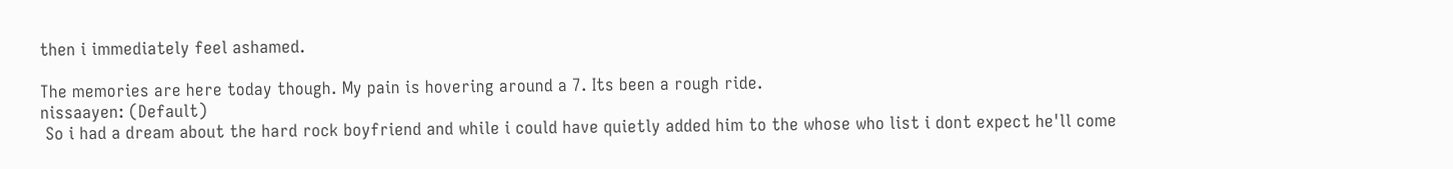then i immediately feel ashamed.

The memories are here today though. My pain is hovering around a 7. Its been a rough ride.
nissaayen: (Default)
 So i had a dream about the hard rock boyfriend and while i could have quietly added him to the whose who list i dont expect he'll come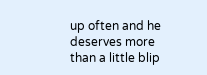up often and he deserves more than a little blip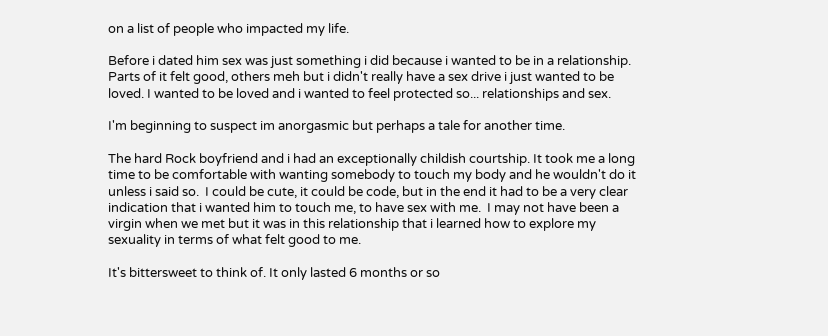on a list of people who impacted my life.

Before i dated him sex was just something i did because i wanted to be in a relationship. Parts of it felt good, others meh but i didn't really have a sex drive i just wanted to be loved. I wanted to be loved and i wanted to feel protected so... relationships and sex.

I'm beginning to suspect im anorgasmic but perhaps a tale for another time.

The hard Rock boyfriend and i had an exceptionally childish courtship. It took me a long time to be comfortable with wanting somebody to touch my body and he wouldn't do it unless i said so.  I could be cute, it could be code, but in the end it had to be a very clear indication that i wanted him to touch me, to have sex with me.  I may not have been a virgin when we met but it was in this relationship that i learned how to explore my sexuality in terms of what felt good to me.

It's bittersweet to think of. It only lasted 6 months or so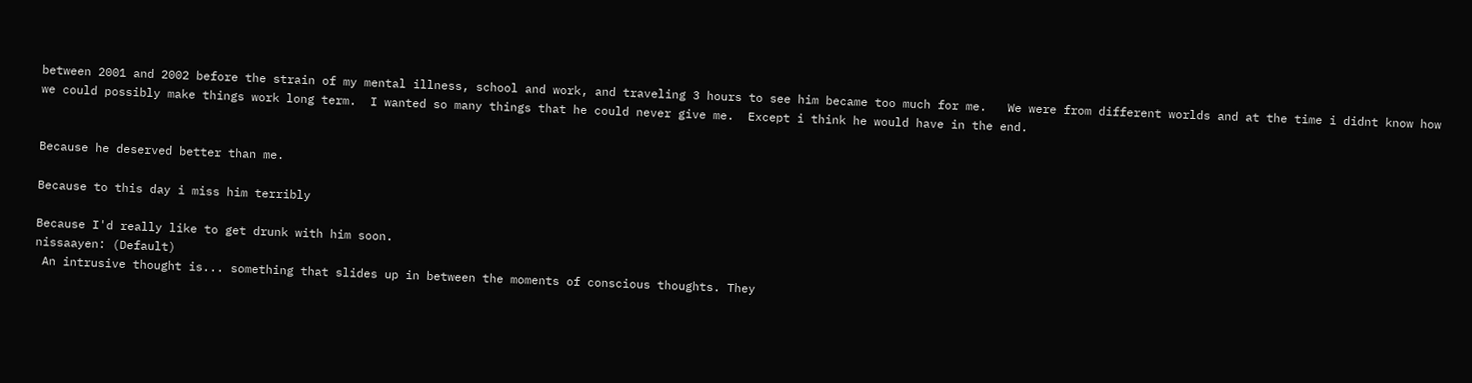between 2001 and 2002 before the strain of my mental illness, school and work, and traveling 3 hours to see him became too much for me.   We were from different worlds and at the time i didnt know how we could possibly make things work long term.  I wanted so many things that he could never give me.  Except i think he would have in the end.


Because he deserved better than me.

Because to this day i miss him terribly

Because I'd really like to get drunk with him soon.
nissaayen: (Default)
 An intrusive thought is... something that slides up in between the moments of conscious thoughts. They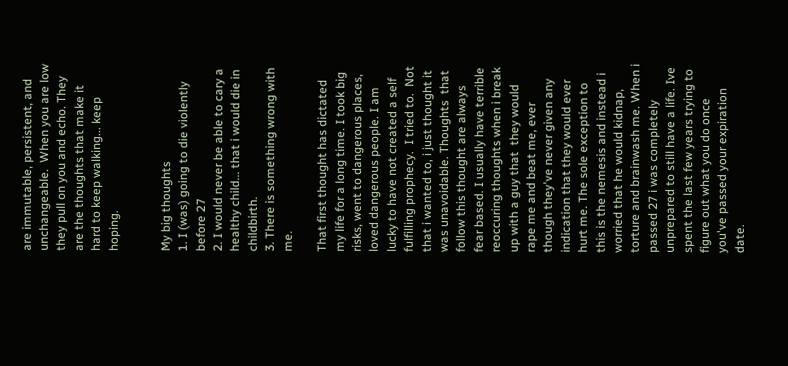are immutable, persistent, and unchangeable.  When you are low they pull on you and echo. They are the thoughts that make it hard to keep walking... keep hoping.


My big thoughts
1. I (was) going to die violently before 27
2. I would never be able to cary a healthy child... that i would die in childbirth.
3. There is something wrong with me.

That first thought has dictated my life for a long time. I took big risks, went to dangerous places, loved dangerous people. I am lucky to have not created a self fulfilling prophecy.  I tried to.  Not that i wanted to, i just thought it was unavoidable. Thoughts  that follow this thought are always fear based. I usually have terrible reoccuring thoughts when i break up with a guy that  they would rape me and beat me, ever though they've never given any indication that they would ever hurt me. The sole exception to this is the nemesis and instead i worried that he would kidnap, torture and brainwash me. When i passed 27 i was completely unprepared to still have a life. Ive spent the last few years trying to figure out what you do once you've passed your expiration date.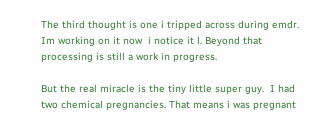The third thought is one i tripped across during emdr. Im working on it now  i notice it l. Beyond that processing is still a work in progress.

But the real miracle is the tiny little super guy.  I had two chemical pregnancies. That means i was pregnant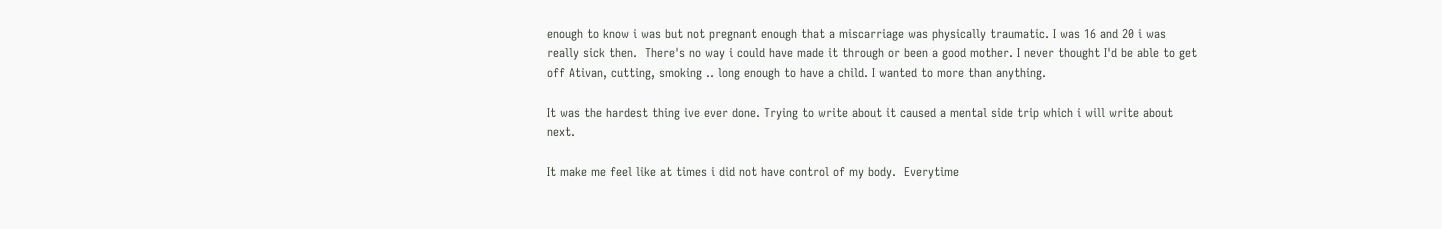enough to know i was but not pregnant enough that a miscarriage was physically traumatic. I was 16 and 20 i was really sick then.  There's no way i could have made it through or been a good mother. I never thought I'd be able to get off Ativan, cutting, smoking .. long enough to have a child. I wanted to more than anything.

It was the hardest thing ive ever done. Trying to write about it caused a mental side trip which i will write about next.

It make me feel like at times i did not have control of my body.  Everytime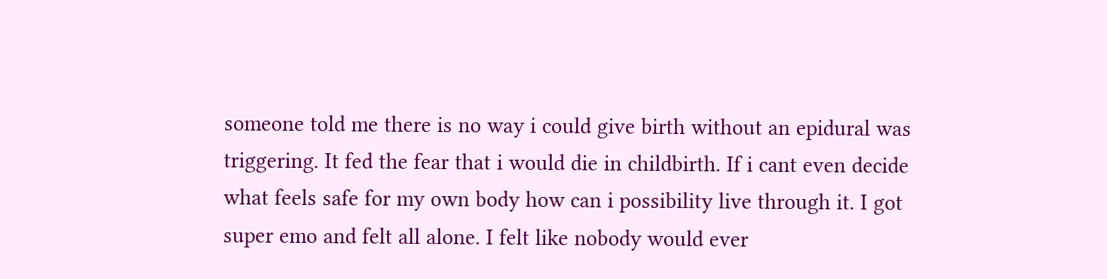someone told me there is no way i could give birth without an epidural was triggering. It fed the fear that i would die in childbirth. If i cant even decide what feels safe for my own body how can i possibility live through it. I got super emo and felt all alone. I felt like nobody would ever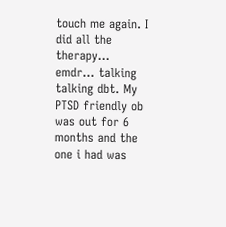touch me again. I did all the therapy... emdr... talking talking dbt. My PTSD friendly ob was out for 6 months and the one i had was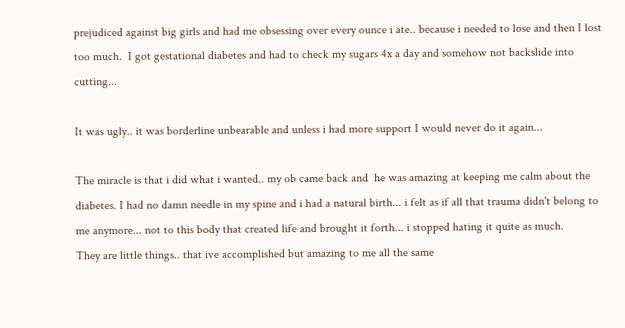prejudiced against big girls and had me obsessing over every ounce i ate.. because i needed to lose and then I lost too much.  I got gestational diabetes and had to check my sugars 4x a day and somehow not backslide into cutting...

It was ugly.. it was borderline unbearable and unless i had more support I would never do it again...

The miracle is that i did what i wanted.. my ob came back and  he was amazing at keeping me calm about the diabetes. I had no damn needle in my spine and i had a natural birth... i felt as if all that trauma didn't belong to me anymore... not to this body that created life and brought it forth... i stopped hating it quite as much.
They are little things.. that ive accomplished but amazing to me all the same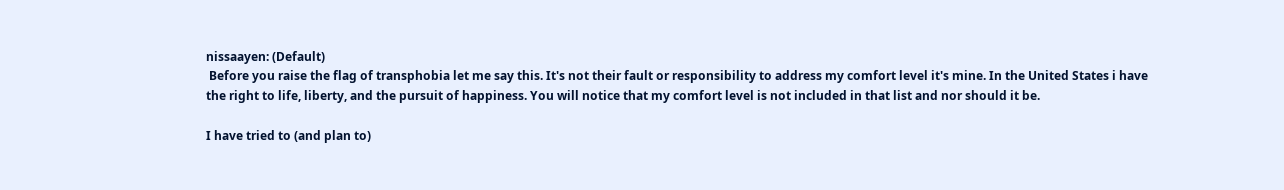nissaayen: (Default)
 Before you raise the flag of transphobia let me say this. It's not their fault or responsibility to address my comfort level it's mine. In the United States i have the right to life, liberty, and the pursuit of happiness. You will notice that my comfort level is not included in that list and nor should it be.

I have tried to (and plan to)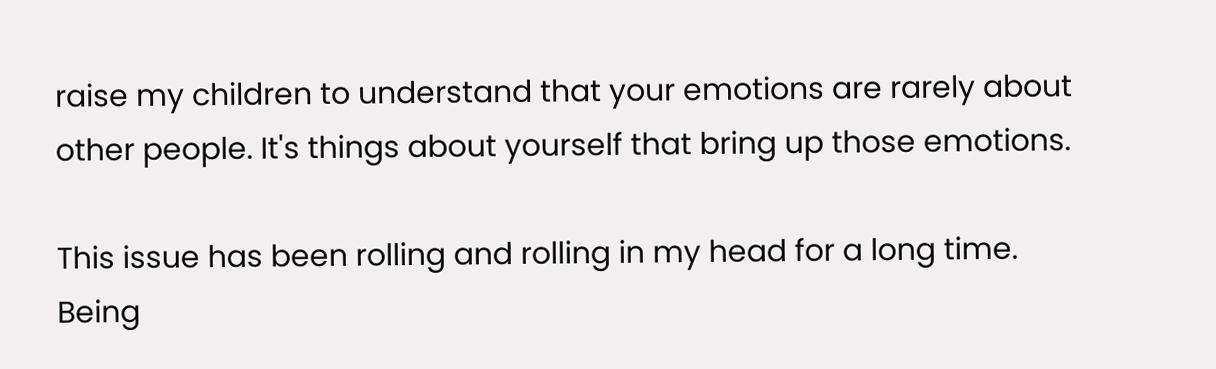raise my children to understand that your emotions are rarely about other people. It's things about yourself that bring up those emotions.

This issue has been rolling and rolling in my head for a long time. Being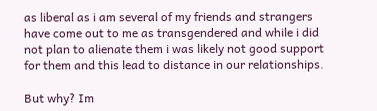as liberal as i am several of my friends and strangers have come out to me as transgendered and while i did not plan to alienate them i was likely not good support for them and this lead to distance in our relationships.

But why? Im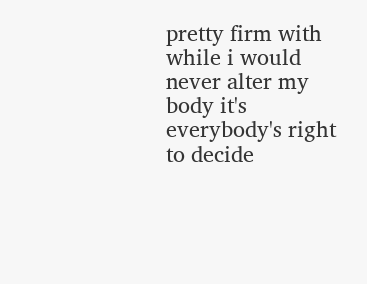pretty firm with while i would never alter my body it's everybody's right to decide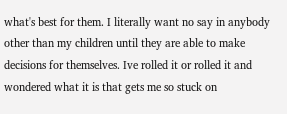what's best for them. I literally want no say in anybody other than my children until they are able to make decisions for themselves. Ive rolled it or rolled it and wondered what it is that gets me so stuck on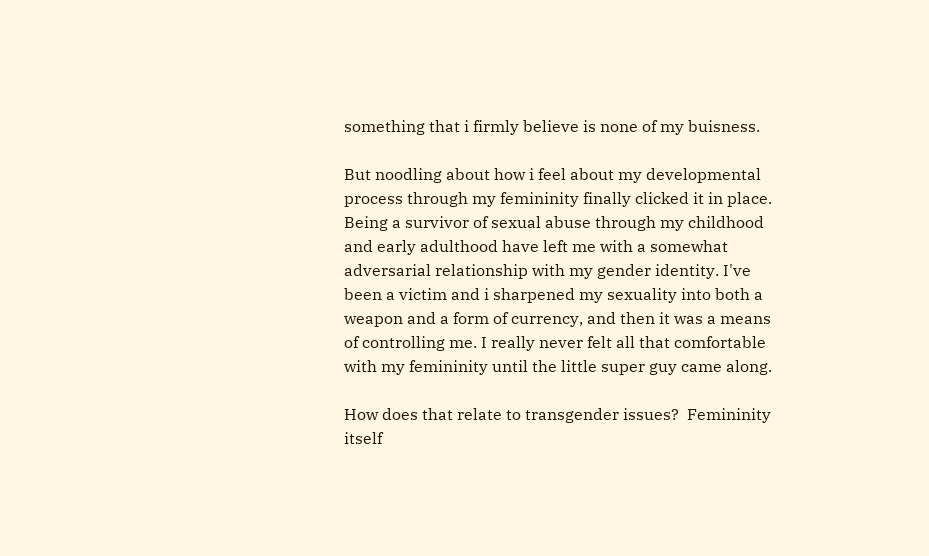something that i firmly believe is none of my buisness.

But noodling about how i feel about my developmental process through my femininity finally clicked it in place. Being a survivor of sexual abuse through my childhood and early adulthood have left me with a somewhat adversarial relationship with my gender identity. I've been a victim and i sharpened my sexuality into both a weapon and a form of currency, and then it was a means of controlling me. I really never felt all that comfortable with my femininity until the little super guy came along.

How does that relate to transgender issues?  Femininity itself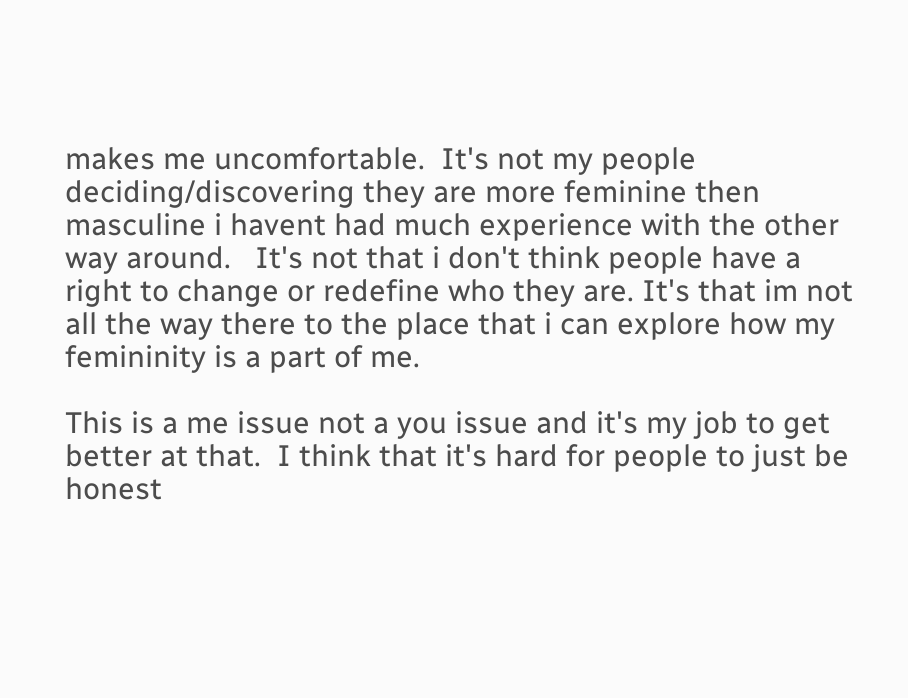makes me uncomfortable.  It's not my people deciding/discovering they are more feminine then masculine i havent had much experience with the other way around.   It's not that i don't think people have a right to change or redefine who they are. It's that im not all the way there to the place that i can explore how my femininity is a part of me.

This is a me issue not a you issue and it's my job to get better at that.  I think that it's hard for people to just be honest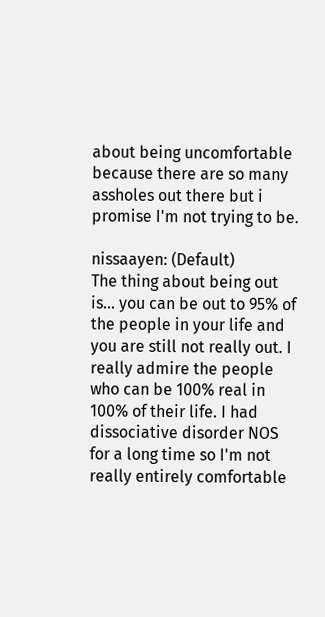about being uncomfortable because there are so many assholes out there but i promise I'm not trying to be.

nissaayen: (Default)
The thing about being out is... you can be out to 95% of the people in your life and you are still not really out. I really admire the people who can be 100% real in 100% of their life. I had dissociative disorder NOS for a long time so I'm not really entirely comfortable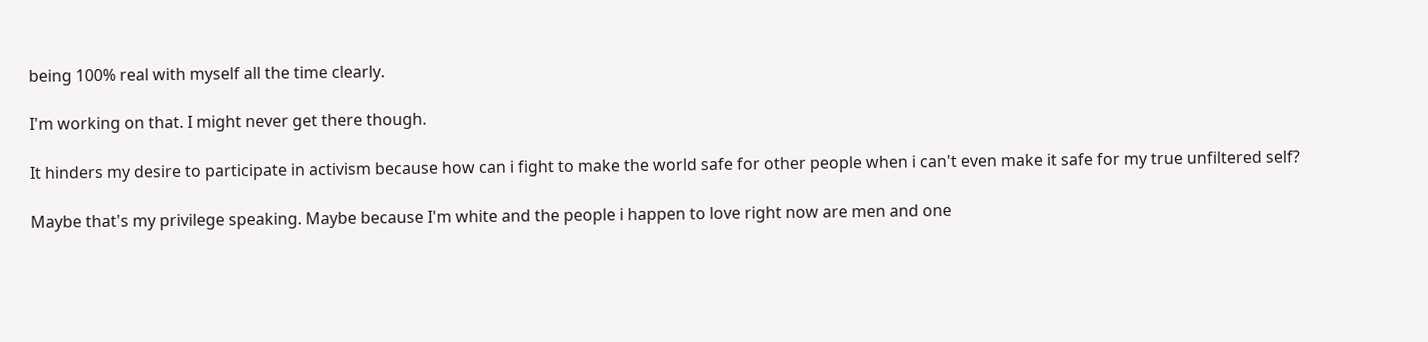being 100% real with myself all the time clearly.

I'm working on that. I might never get there though.

It hinders my desire to participate in activism because how can i fight to make the world safe for other people when i can't even make it safe for my true unfiltered self?

Maybe that's my privilege speaking. Maybe because I'm white and the people i happen to love right now are men and one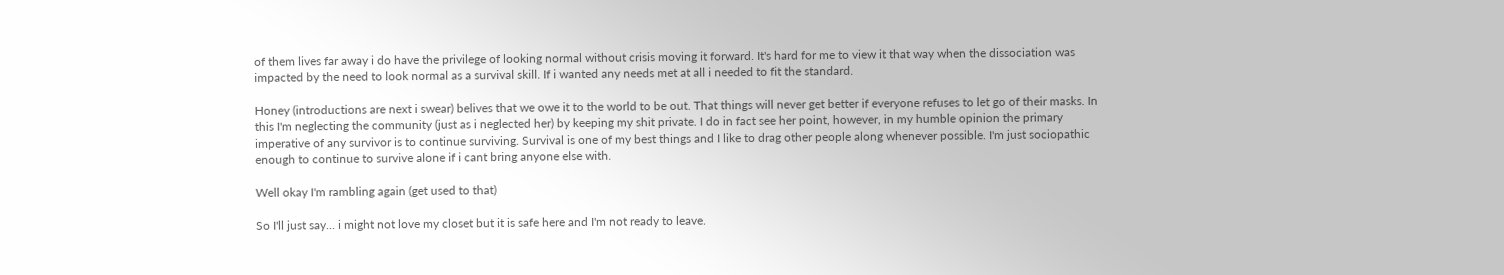of them lives far away i do have the privilege of looking normal without crisis moving it forward. It's hard for me to view it that way when the dissociation was impacted by the need to look normal as a survival skill. If i wanted any needs met at all i needed to fit the standard.

Honey (introductions are next i swear) belives that we owe it to the world to be out. That things will never get better if everyone refuses to let go of their masks. In this I'm neglecting the community (just as i neglected her) by keeping my shit private. I do in fact see her point, however, in my humble opinion the primary imperative of any survivor is to continue surviving. Survival is one of my best things and I like to drag other people along whenever possible. I'm just sociopathic enough to continue to survive alone if i cant bring anyone else with.

Well okay I'm rambling again (get used to that)

So I'll just say... i might not love my closet but it is safe here and I'm not ready to leave.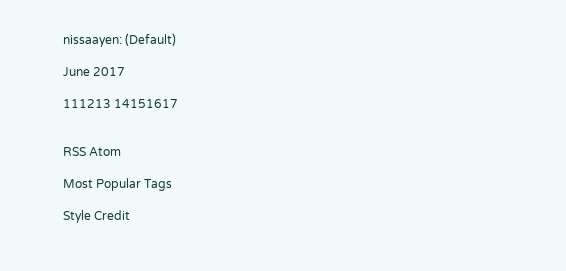nissaayen: (Default)

June 2017

111213 14151617


RSS Atom

Most Popular Tags

Style Credit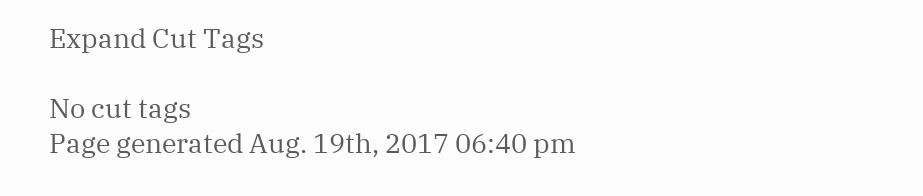Expand Cut Tags

No cut tags
Page generated Aug. 19th, 2017 06:40 pm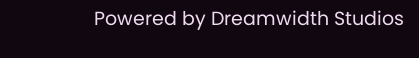Powered by Dreamwidth Studios